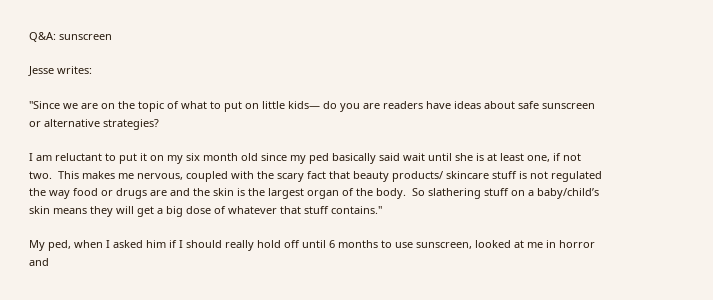Q&A: sunscreen

Jesse writes:

"Since we are on the topic of what to put on little kids— do you are readers have ideas about safe sunscreen or alternative strategies?

I am reluctant to put it on my six month old since my ped basically said wait until she is at least one, if not two.  This makes me nervous, coupled with the scary fact that beauty products/ skincare stuff is not regulated the way food or drugs are and the skin is the largest organ of the body.  So slathering stuff on a baby/child’s skin means they will get a big dose of whatever that stuff contains."

My ped, when I asked him if I should really hold off until 6 months to use sunscreen, looked at me in horror and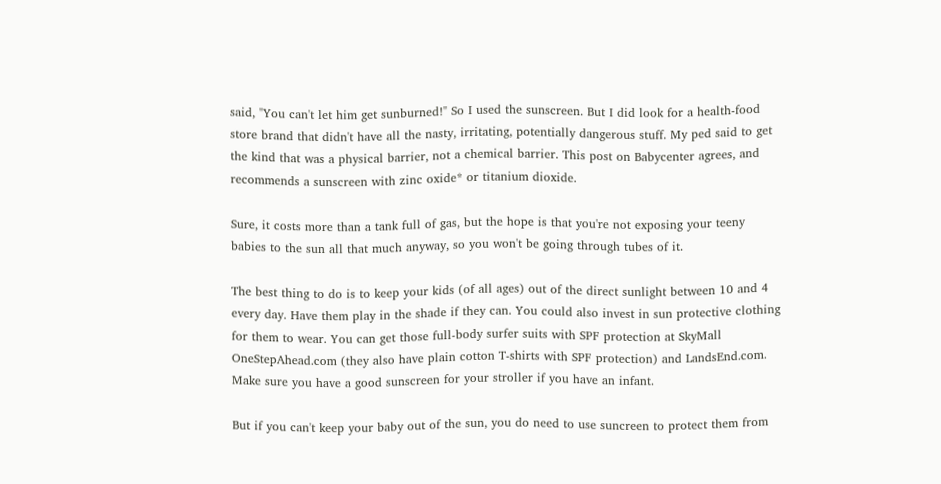said, "You can't let him get sunburned!" So I used the sunscreen. But I did look for a health-food store brand that didn't have all the nasty, irritating, potentially dangerous stuff. My ped said to get the kind that was a physical barrier, not a chemical barrier. This post on Babycenter agrees, and recommends a sunscreen with zinc oxide* or titanium dioxide.

Sure, it costs more than a tank full of gas, but the hope is that you're not exposing your teeny babies to the sun all that much anyway, so you won't be going through tubes of it.

The best thing to do is to keep your kids (of all ages) out of the direct sunlight between 10 and 4 every day. Have them play in the shade if they can. You could also invest in sun protective clothing for them to wear. You can get those full-body surfer suits with SPF protection at SkyMall OneStepAhead.com (they also have plain cotton T-shirts with SPF protection) and LandsEnd.com. Make sure you have a good sunscreen for your stroller if you have an infant.

But if you can't keep your baby out of the sun, you do need to use suncreen to protect them from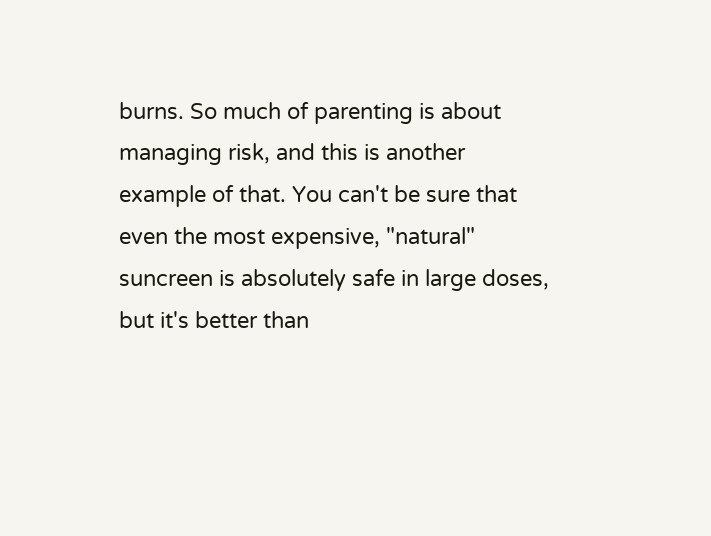burns. So much of parenting is about managing risk, and this is another example of that. You can't be sure that even the most expensive, "natural" suncreen is absolutely safe in large doses, but it's better than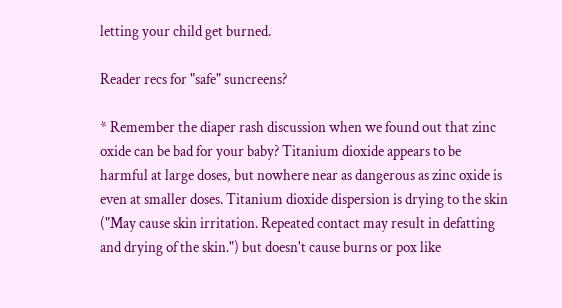letting your child get burned.

Reader recs for "safe" suncreens?

* Remember the diaper rash discussion when we found out that zinc oxide can be bad for your baby? Titanium dioxide appears to be harmful at large doses, but nowhere near as dangerous as zinc oxide is even at smaller doses. Titanium dioxide dispersion is drying to the skin ("May cause skin irritation. Repeated contact may result in defatting and drying of the skin.") but doesn't cause burns or pox like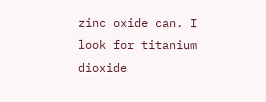zinc oxide can. I look for titanium dioxide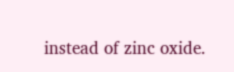instead of zinc oxide.